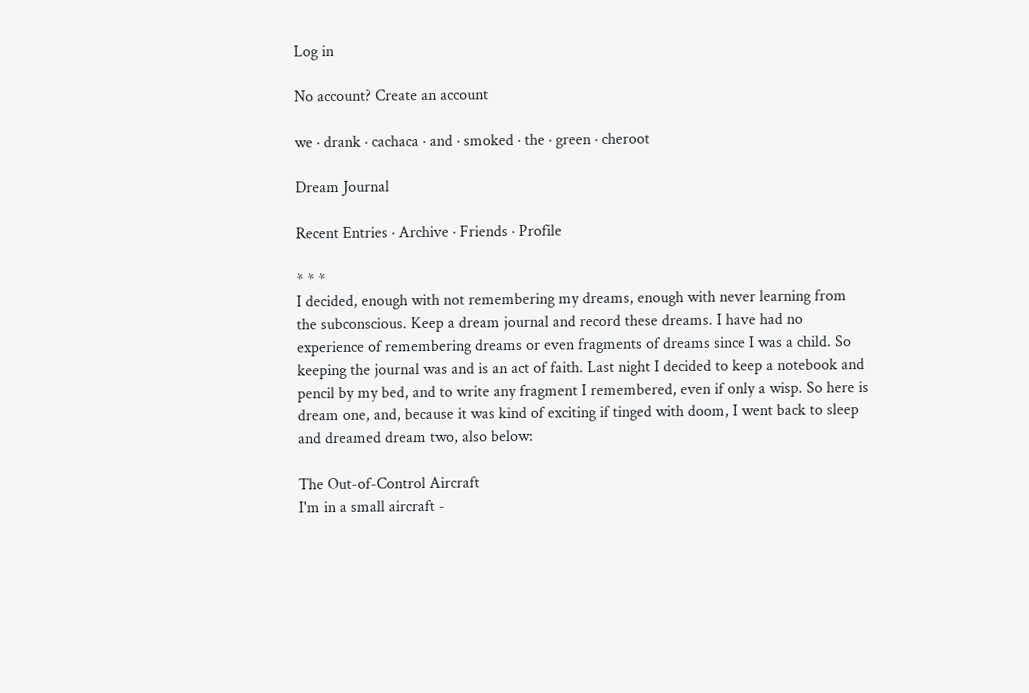Log in

No account? Create an account

we · drank · cachaca · and · smoked · the · green · cheroot

Dream Journal

Recent Entries · Archive · Friends · Profile

* * *
I decided, enough with not remembering my dreams, enough with never learning from the subconscious. Keep a dream journal and record these dreams. I have had no experience of remembering dreams or even fragments of dreams since I was a child. So keeping the journal was and is an act of faith. Last night I decided to keep a notebook and pencil by my bed, and to write any fragment I remembered, even if only a wisp. So here is dream one, and, because it was kind of exciting if tinged with doom, I went back to sleep and dreamed dream two, also below:

The Out-of-Control Aircraft
I'm in a small aircraft -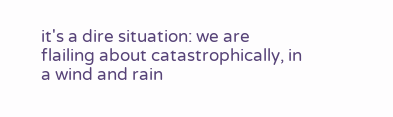it's a dire situation: we are flailing about catastrophically, in a wind and rain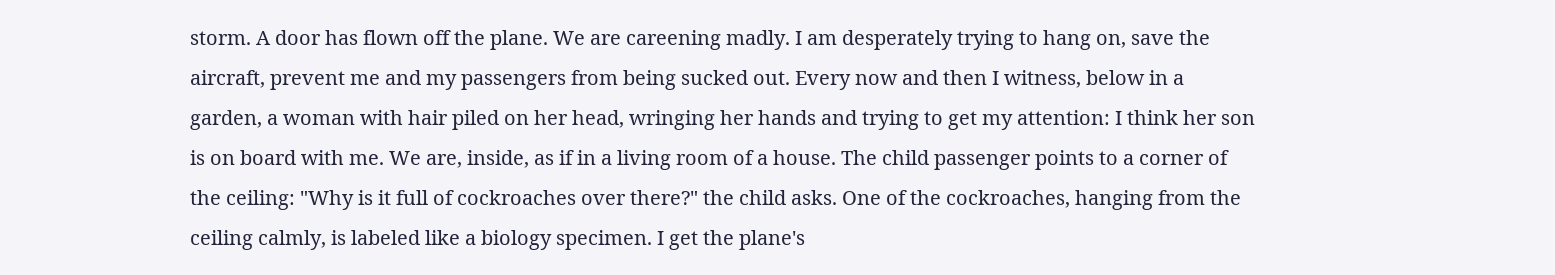storm. A door has flown off the plane. We are careening madly. I am desperately trying to hang on, save the aircraft, prevent me and my passengers from being sucked out. Every now and then I witness, below in a garden, a woman with hair piled on her head, wringing her hands and trying to get my attention: I think her son is on board with me. We are, inside, as if in a living room of a house. The child passenger points to a corner of the ceiling: "Why is it full of cockroaches over there?" the child asks. One of the cockroaches, hanging from the ceiling calmly, is labeled like a biology specimen. I get the plane's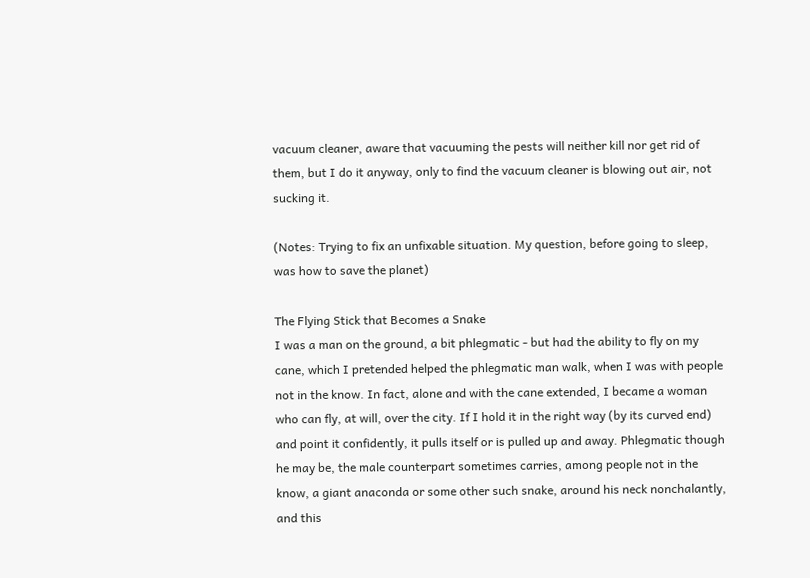vacuum cleaner, aware that vacuuming the pests will neither kill nor get rid of them, but I do it anyway, only to find the vacuum cleaner is blowing out air, not sucking it.

(Notes: Trying to fix an unfixable situation. My question, before going to sleep, was how to save the planet)

The Flying Stick that Becomes a Snake
I was a man on the ground, a bit phlegmatic - but had the ability to fly on my cane, which I pretended helped the phlegmatic man walk, when I was with people not in the know. In fact, alone and with the cane extended, I became a woman who can fly, at will, over the city. If I hold it in the right way (by its curved end) and point it confidently, it pulls itself or is pulled up and away. Phlegmatic though he may be, the male counterpart sometimes carries, among people not in the know, a giant anaconda or some other such snake, around his neck nonchalantly, and this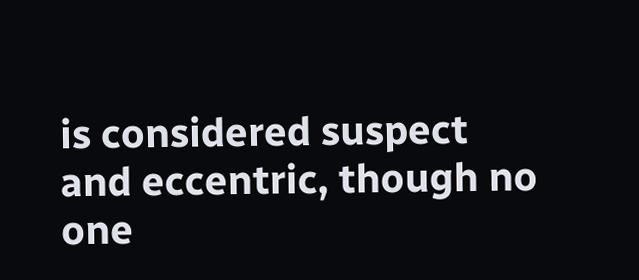is considered suspect and eccentric, though no one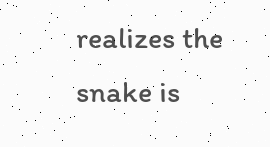realizes the snake is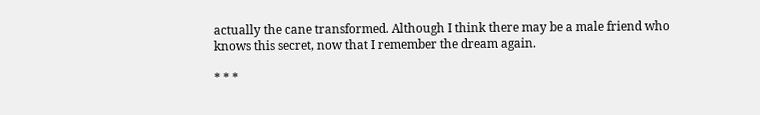actually the cane transformed. Although I think there may be a male friend who knows this secret, now that I remember the dream again.

* * *